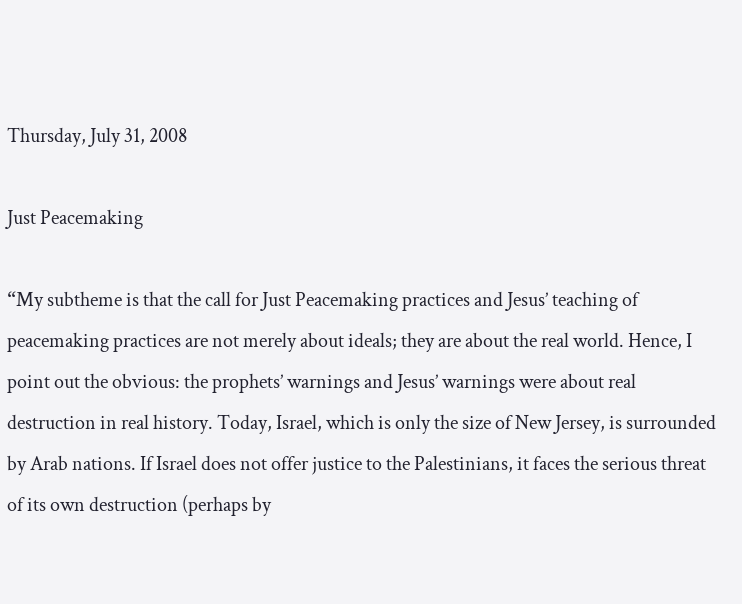Thursday, July 31, 2008

Just Peacemaking

“My subtheme is that the call for Just Peacemaking practices and Jesus’ teaching of peacemaking practices are not merely about ideals; they are about the real world. Hence, I point out the obvious: the prophets’ warnings and Jesus’ warnings were about real destruction in real history. Today, Israel, which is only the size of New Jersey, is surrounded by Arab nations. If Israel does not offer justice to the Palestinians, it faces the serious threat of its own destruction (perhaps by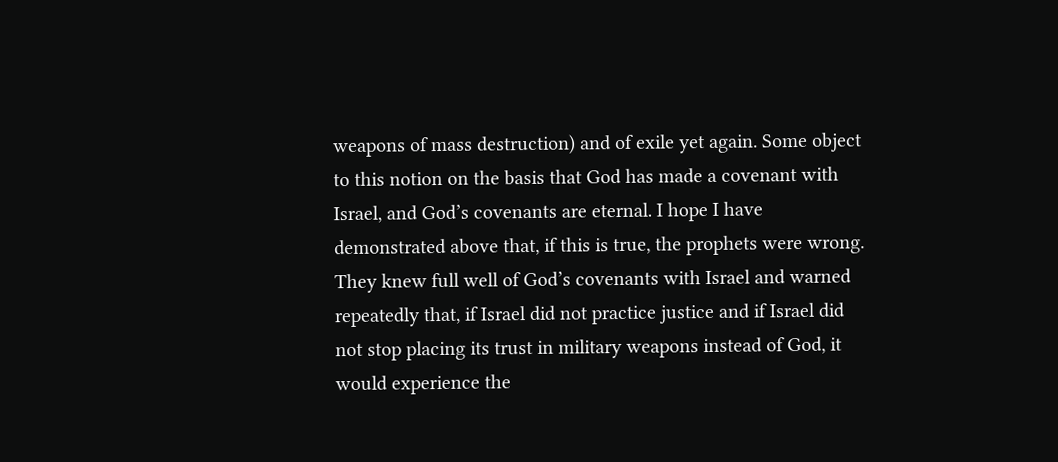weapons of mass destruction) and of exile yet again. Some object to this notion on the basis that God has made a covenant with Israel, and God’s covenants are eternal. I hope I have demonstrated above that, if this is true, the prophets were wrong. They knew full well of God’s covenants with Israel and warned repeatedly that, if Israel did not practice justice and if Israel did not stop placing its trust in military weapons instead of God, it would experience the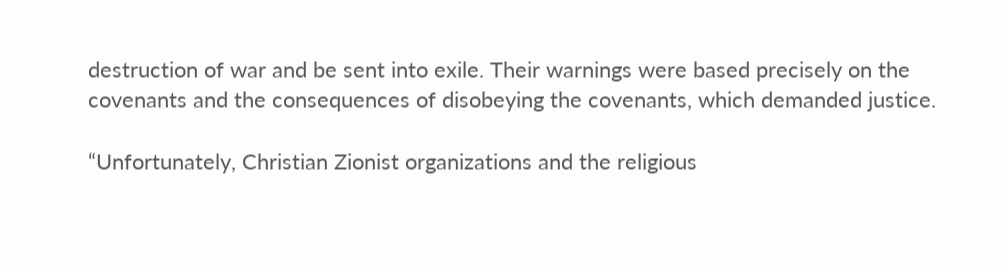destruction of war and be sent into exile. Their warnings were based precisely on the covenants and the consequences of disobeying the covenants, which demanded justice.

“Unfortunately, Christian Zionist organizations and the religious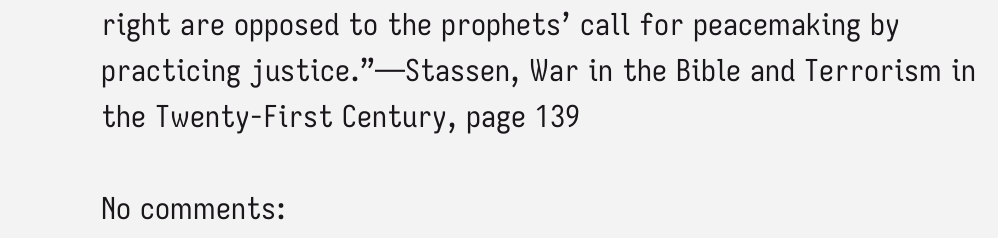right are opposed to the prophets’ call for peacemaking by practicing justice.”—Stassen, War in the Bible and Terrorism in the Twenty-First Century, page 139

No comments: